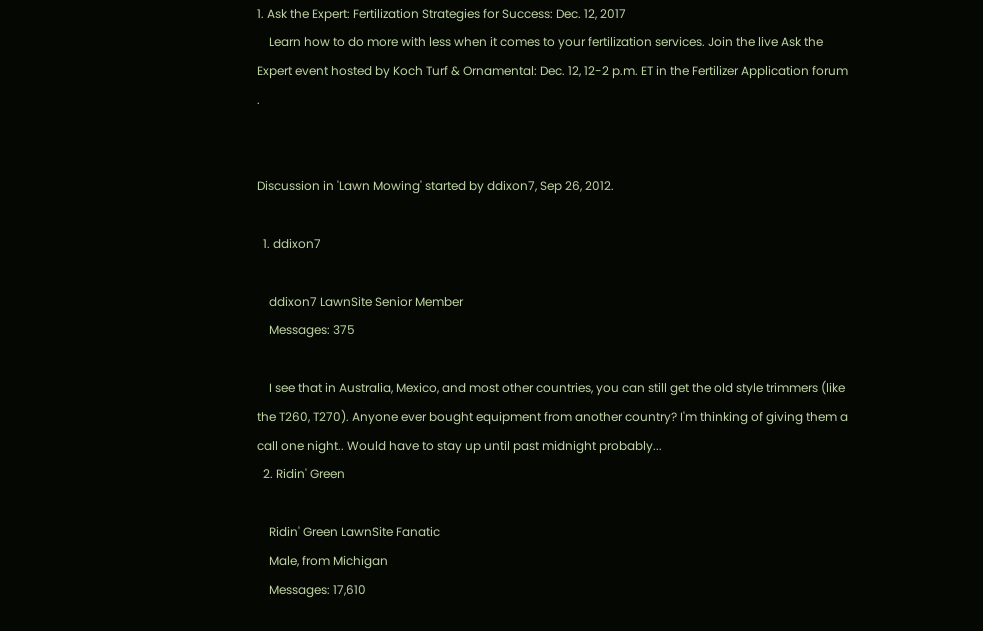1. Ask the Expert: Fertilization Strategies for Success: Dec. 12, 2017
    Learn how to do more with less when it comes to your fertilization services. Join the live Ask the Expert event hosted by Koch Turf & Ornamental: Dec. 12, 12-2 p.m. ET in the Fertilizer Application forum .


Discussion in 'Lawn Mowing' started by ddixon7, Sep 26, 2012.

  1. ddixon7

    ddixon7 LawnSite Senior Member
    Messages: 375

    I see that in Australia, Mexico, and most other countries, you can still get the old style trimmers (like the T260, T270). Anyone ever bought equipment from another country? I'm thinking of giving them a call one night.. Would have to stay up until past midnight probably...
  2. Ridin' Green

    Ridin' Green LawnSite Fanatic
    Male, from Michigan
    Messages: 17,610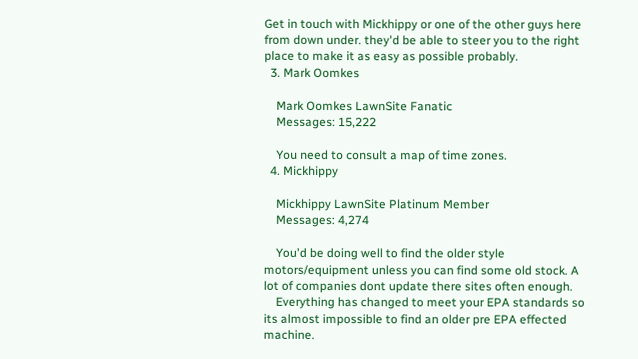Get in touch with Mickhippy or one of the other guys here from down under. they'd be able to steer you to the right place to make it as easy as possible probably.
  3. Mark Oomkes

    Mark Oomkes LawnSite Fanatic
    Messages: 15,222

    You need to consult a map of time zones.
  4. Mickhippy

    Mickhippy LawnSite Platinum Member
    Messages: 4,274

    You'd be doing well to find the older style motors/equipment unless you can find some old stock. A lot of companies dont update there sites often enough.
    Everything has changed to meet your EPA standards so its almost impossible to find an older pre EPA effected machine.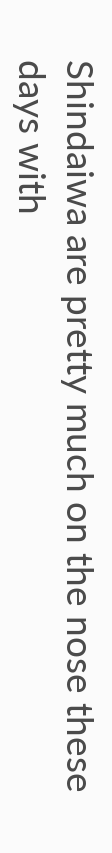Shindaiwa are pretty much on the nose these days with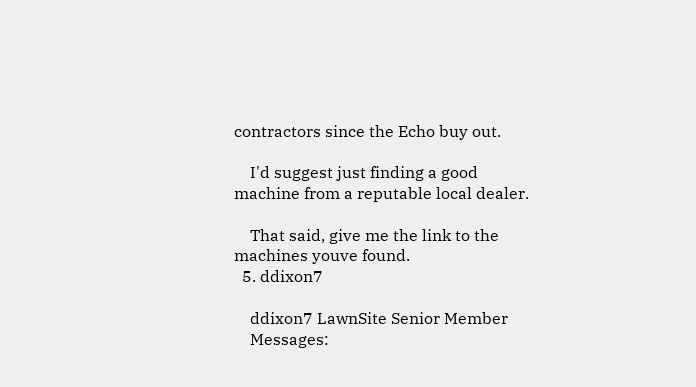contractors since the Echo buy out.

    I'd suggest just finding a good machine from a reputable local dealer.

    That said, give me the link to the machines youve found.
  5. ddixon7

    ddixon7 LawnSite Senior Member
    Messages: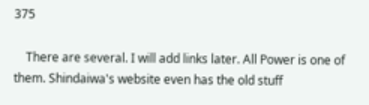375

    There are several. I will add links later. All Power is one of them. Shindaiwa's website even has the old stuff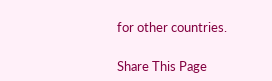for other countries.

Share This Page